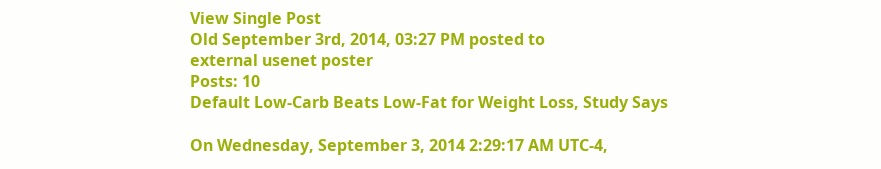View Single Post
Old September 3rd, 2014, 03:27 PM posted to
external usenet poster
Posts: 10
Default Low-Carb Beats Low-Fat for Weight Loss, Study Says

On Wednesday, September 3, 2014 2:29:17 AM UTC-4,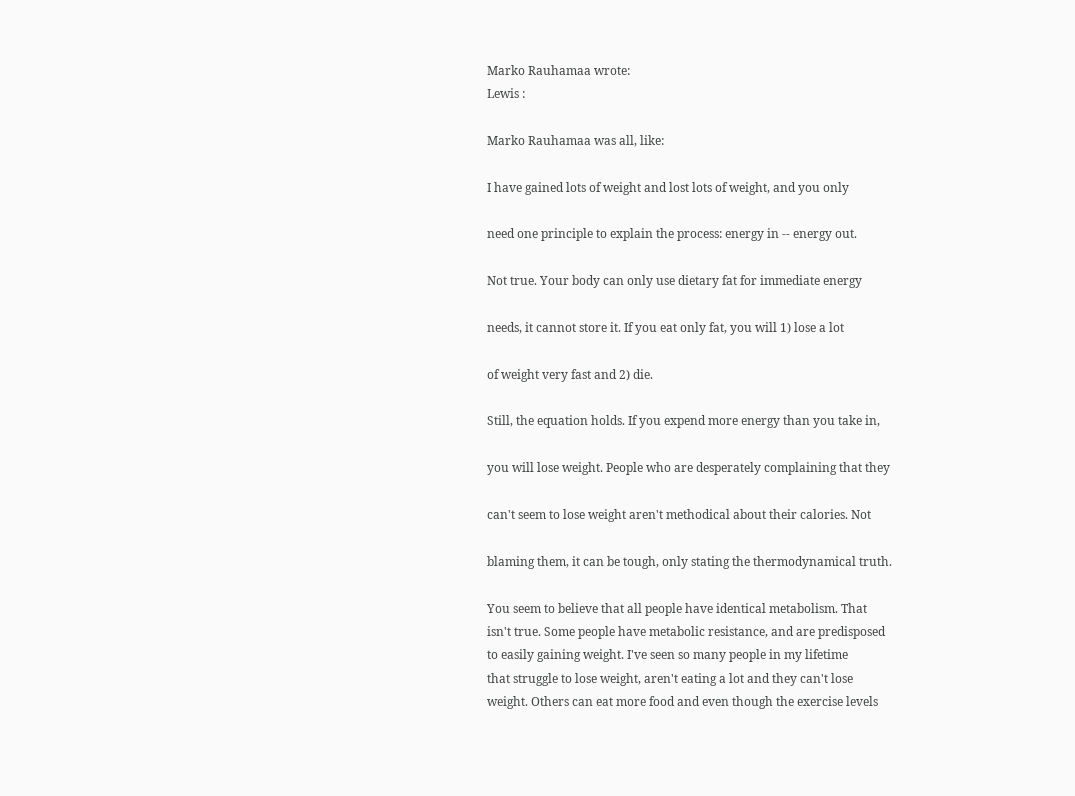Marko Rauhamaa wrote:
Lewis :

Marko Rauhamaa was all, like:

I have gained lots of weight and lost lots of weight, and you only

need one principle to explain the process: energy in -- energy out.

Not true. Your body can only use dietary fat for immediate energy

needs, it cannot store it. If you eat only fat, you will 1) lose a lot

of weight very fast and 2) die.

Still, the equation holds. If you expend more energy than you take in,

you will lose weight. People who are desperately complaining that they

can't seem to lose weight aren't methodical about their calories. Not

blaming them, it can be tough, only stating the thermodynamical truth.

You seem to believe that all people have identical metabolism. That
isn't true. Some people have metabolic resistance, and are predisposed
to easily gaining weight. I've seen so many people in my lifetime
that struggle to lose weight, aren't eating a lot and they can't lose
weight. Others can eat more food and even though the exercise levels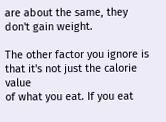are about the same, they don't gain weight.

The other factor you ignore is that it's not just the calorie value
of what you eat. If you eat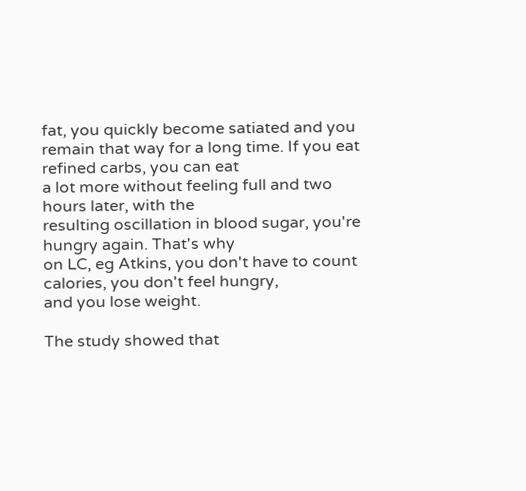fat, you quickly become satiated and you
remain that way for a long time. If you eat refined carbs, you can eat
a lot more without feeling full and two hours later, with the
resulting oscillation in blood sugar, you're hungry again. That's why
on LC, eg Atkins, you don't have to count calories, you don't feel hungry,
and you lose weight.

The study showed that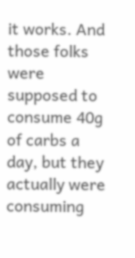it works. And those folks were supposed to
consume 40g of carbs a day, but they actually were consuming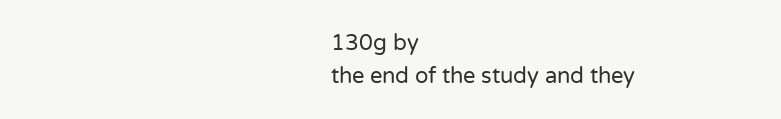130g by
the end of the study and they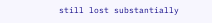still lost substantially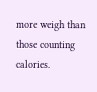more weigh than
those counting calories.